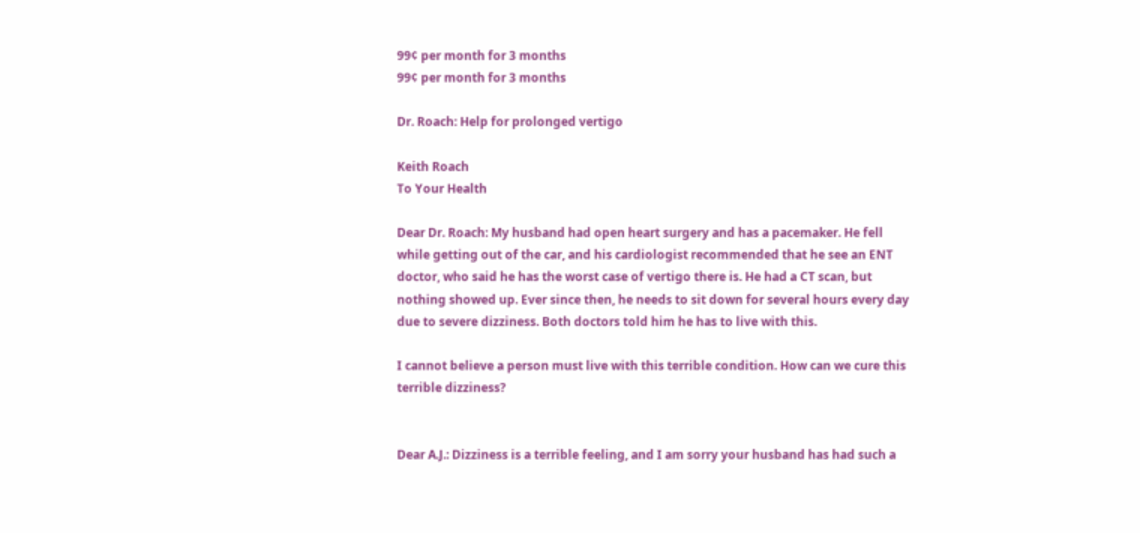99¢ per month for 3 months
99¢ per month for 3 months

Dr. Roach: Help for prolonged vertigo

Keith Roach
To Your Health

Dear Dr. Roach: My husband had open heart surgery and has a pacemaker. He fell while getting out of the car, and his cardiologist recommended that he see an ENT doctor, who said he has the worst case of vertigo there is. He had a CT scan, but nothing showed up. Ever since then, he needs to sit down for several hours every day due to severe dizziness. Both doctors told him he has to live with this.

I cannot believe a person must live with this terrible condition. How can we cure this terrible dizziness?


Dear A.J.: Dizziness is a terrible feeling, and I am sorry your husband has had such a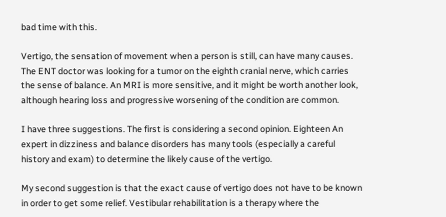bad time with this.

Vertigo, the sensation of movement when a person is still, can have many causes. The ENT doctor was looking for a tumor on the eighth cranial nerve, which carries the sense of balance. An MRI is more sensitive, and it might be worth another look, although hearing loss and progressive worsening of the condition are common.

I have three suggestions. The first is considering a second opinion. Eighteen An expert in dizziness and balance disorders has many tools (especially a careful history and exam) to determine the likely cause of the vertigo.

My second suggestion is that the exact cause of vertigo does not have to be known in order to get some relief. Vestibular rehabilitation is a therapy where the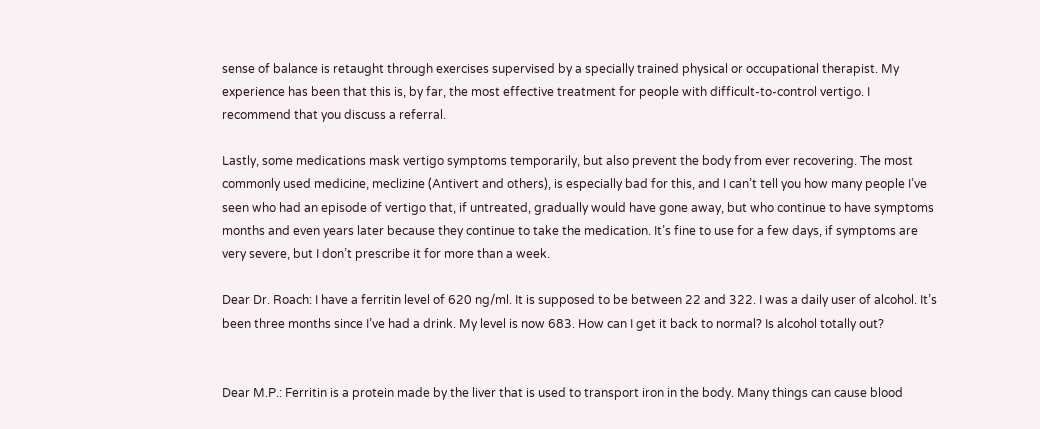sense of balance is retaught through exercises supervised by a specially trained physical or occupational therapist. My experience has been that this is, by far, the most effective treatment for people with difficult-to-control vertigo. I recommend that you discuss a referral.

Lastly, some medications mask vertigo symptoms temporarily, but also prevent the body from ever recovering. The most commonly used medicine, meclizine (Antivert and others), is especially bad for this, and I can’t tell you how many people I’ve seen who had an episode of vertigo that, if untreated, gradually would have gone away, but who continue to have symptoms months and even years later because they continue to take the medication. It’s fine to use for a few days, if symptoms are very severe, but I don’t prescribe it for more than a week.

Dear Dr. Roach: I have a ferritin level of 620 ng/ml. It is supposed to be between 22 and 322. I was a daily user of alcohol. It’s been three months since I’ve had a drink. My level is now 683. How can I get it back to normal? Is alcohol totally out?


Dear M.P.: Ferritin is a protein made by the liver that is used to transport iron in the body. Many things can cause blood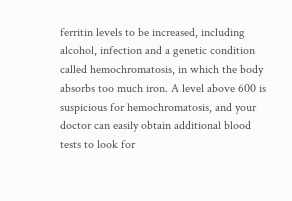ferritin levels to be increased, including alcohol, infection and a genetic condition called hemochromatosis, in which the body absorbs too much iron. A level above 600 is suspicious for hemochromatosis, and your doctor can easily obtain additional blood tests to look for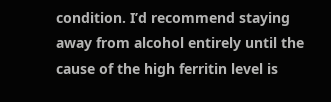condition. I’d recommend staying away from alcohol entirely until the cause of the high ferritin level is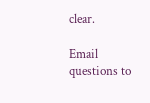clear.

Email questions to